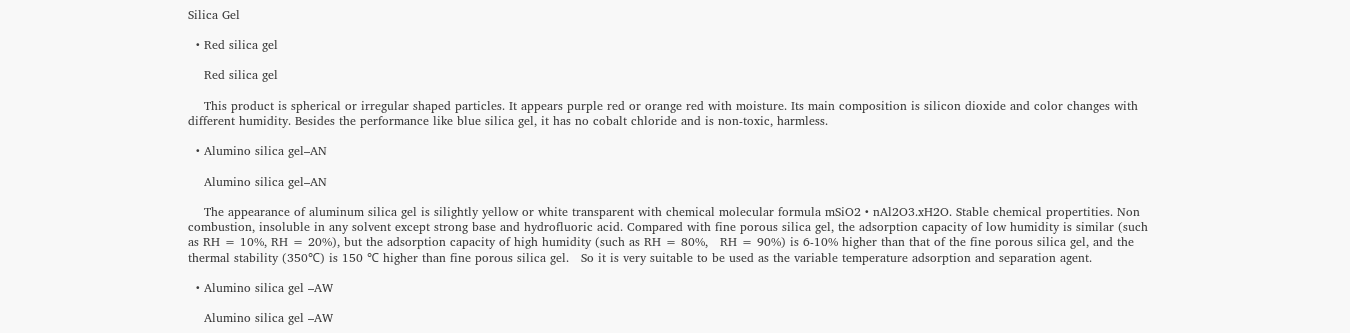Silica Gel

  • Red silica gel

    Red silica gel

    This product is spherical or irregular shaped particles. It appears purple red or orange red with moisture. Its main composition is silicon dioxide and color changes with different humidity. Besides the performance like blue silica gel, it has no cobalt chloride and is non-toxic, harmless.

  • Alumino silica gel–AN

    Alumino silica gel–AN

    The appearance of aluminum silica gel is silightly yellow or white transparent with chemical molecular formula mSiO2 • nAl2O3.xH2O. Stable chemical propertities. Non combustion, insoluble in any solvent except strong base and hydrofluoric acid. Compared with fine porous silica gel, the adsorption capacity of low humidity is similar (such as RH = 10%, RH = 20%), but the adsorption capacity of high humidity (such as RH = 80%,   RH = 90%) is 6-10% higher than that of the fine porous silica gel, and the thermal stability (350℃) is 150 ℃ higher than fine porous silica gel.   So it is very suitable to be used as the variable temperature adsorption and separation agent.

  • Alumino silica gel –AW

    Alumino silica gel –AW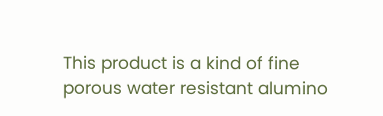This product is a kind of fine porous water resistant alumino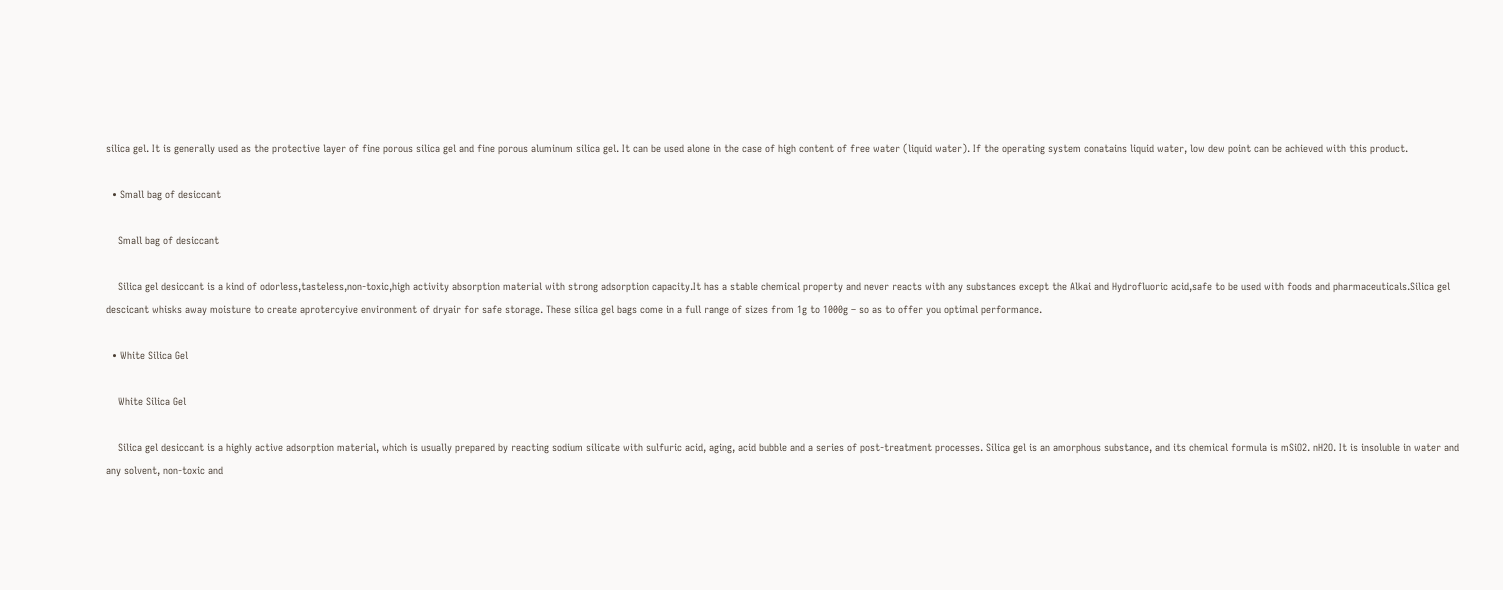silica gel. It is generally used as the protective layer of fine porous silica gel and fine porous aluminum silica gel. It can be used alone in the case of high content of free water (liquid water). If the operating system conatains liquid water, low dew point can be achieved with this product.

  • Small bag of desiccant

    Small bag of desiccant

    Silica gel desiccant is a kind of odorless,tasteless,non-toxic,high activity absorption material with strong adsorption capacity.It has a stable chemical property and never reacts with any substances except the Alkai and Hydrofluoric acid,safe to be used with foods and pharmaceuticals.Silica gel descicant whisks away moisture to create aprotercyive environment of dryair for safe storage. These silica gel bags come in a full range of sizes from 1g to 1000g – so as to offer you optimal performance.

  • White Silica Gel

    White Silica Gel

    Silica gel desiccant is a highly active adsorption material, which is usually prepared by reacting sodium silicate with sulfuric acid, aging, acid bubble and a series of post-treatment processes. Silica gel is an amorphous substance, and its chemical formula is mSiO2. nH2O. It is insoluble in water and any solvent, non-toxic and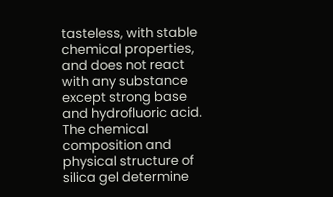tasteless, with stable chemical properties, and does not react with any substance except strong base and hydrofluoric acid. The chemical composition and physical structure of silica gel determine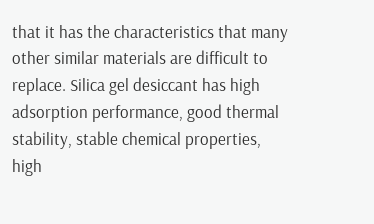that it has the characteristics that many other similar materials are difficult to replace. Silica gel desiccant has high adsorption performance, good thermal stability, stable chemical properties, high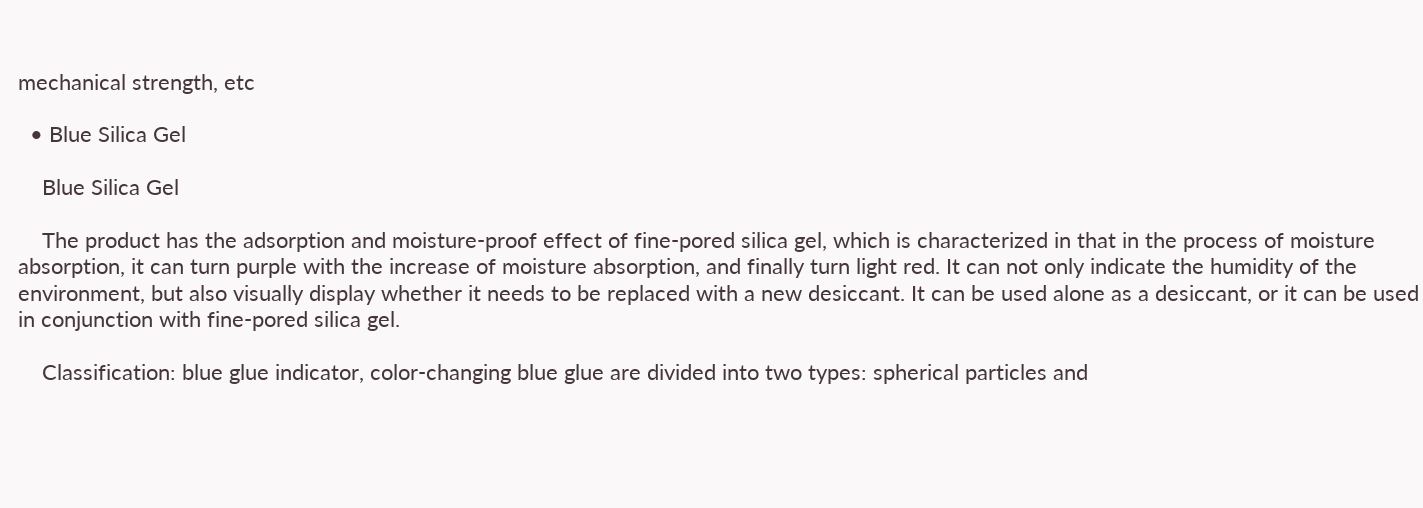mechanical strength, etc

  • Blue Silica Gel

    Blue Silica Gel

    The product has the adsorption and moisture-proof effect of fine-pored silica gel, which is characterized in that in the process of moisture absorption, it can turn purple with the increase of moisture absorption, and finally turn light red. It can not only indicate the humidity of the environment, but also visually display whether it needs to be replaced with a new desiccant. It can be used alone as a desiccant, or it can be used in conjunction with fine-pored silica gel.

    Classification: blue glue indicator, color-changing blue glue are divided into two types: spherical particles and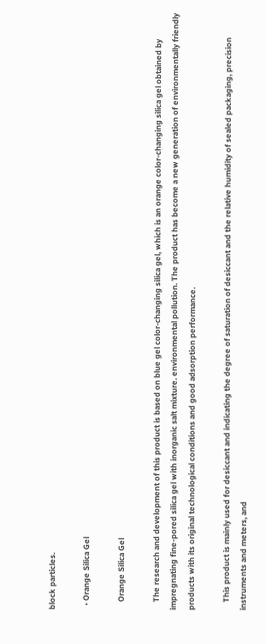block particles.

  • Orange Silica Gel

    Orange Silica Gel

    The research and development of this product is based on blue gel color-changing silica gel, which is an orange color-changing silica gel obtained by impregnating fine-pored silica gel with inorganic salt mixture. environmental pollution. The product has become a new generation of environmentally friendly products with its original technological conditions and good adsorption performance.

    This product is mainly used for desiccant and indicating the degree of saturation of desiccant and the relative humidity of sealed packaging, precision instruments and meters, and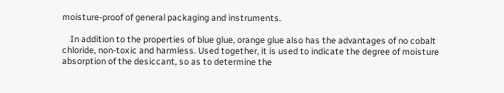moisture-proof of general packaging and instruments.

    In addition to the properties of blue glue, orange glue also has the advantages of no cobalt chloride, non-toxic and harmless. Used together, it is used to indicate the degree of moisture absorption of the desiccant, so as to determine the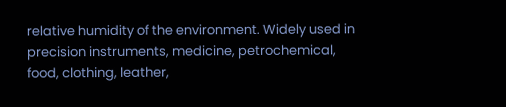relative humidity of the environment. Widely used in precision instruments, medicine, petrochemical, food, clothing, leather,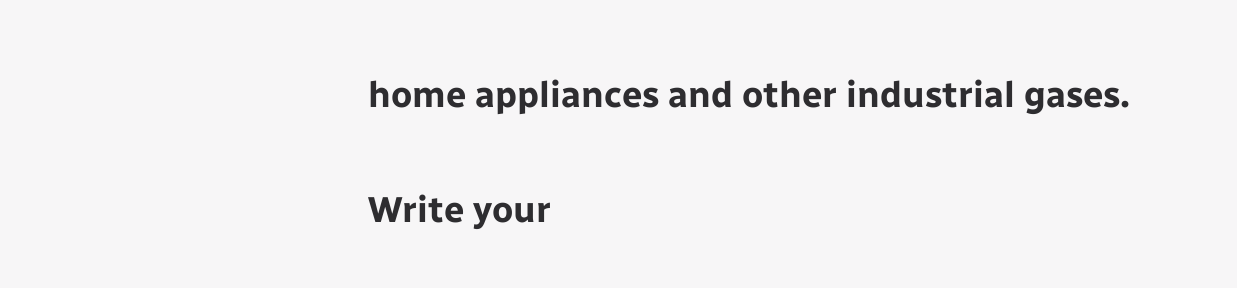home appliances and other industrial gases.

Write your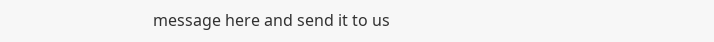message here and send it to us